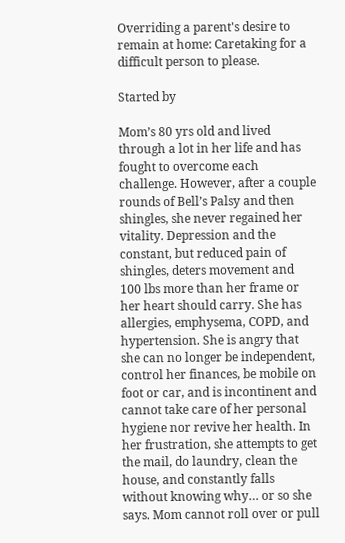Overriding a parent's desire to remain at home: Caretaking for a difficult person to please.

Started by

Mom’s 80 yrs old and lived through a lot in her life and has fought to overcome each challenge. However, after a couple rounds of Bell’s Palsy and then shingles, she never regained her vitality. Depression and the constant, but reduced pain of shingles, deters movement and 100 lbs more than her frame or her heart should carry. She has allergies, emphysema, COPD, and hypertension. She is angry that she can no longer be independent, control her finances, be mobile on foot or car, and is incontinent and cannot take care of her personal hygiene nor revive her health. In her frustration, she attempts to get the mail, do laundry, clean the house, and constantly falls without knowing why… or so she says. Mom cannot roll over or pull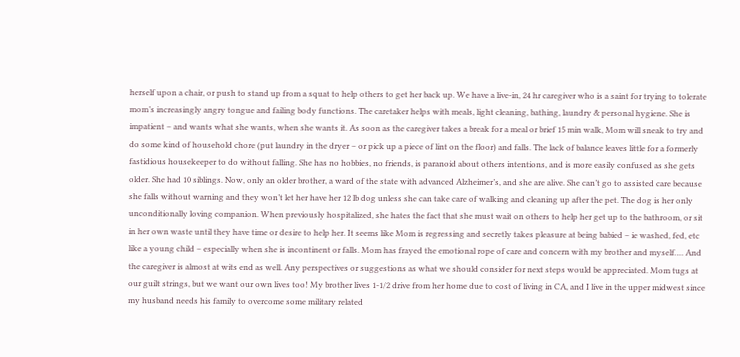herself upon a chair, or push to stand up from a squat to help others to get her back up. We have a live-in, 24 hr caregiver who is a saint for trying to tolerate mom’s increasingly angry tongue and failing body functions. The caretaker helps with meals, light cleaning, bathing, laundry & personal hygiene. She is impatient – and wants what she wants, when she wants it. As soon as the caregiver takes a break for a meal or brief 15 min walk, Mom will sneak to try and do some kind of household chore (put laundry in the dryer – or pick up a piece of lint on the floor) and falls. The lack of balance leaves little for a formerly fastidious housekeeper to do without falling. She has no hobbies, no friends, is paranoid about others intentions, and is more easily confused as she gets older. She had 10 siblings. Now, only an older brother, a ward of the state with advanced Alzheimer’s, and she are alive. She can’t go to assisted care because she falls without warning and they won’t let her have her 12 lb dog unless she can take care of walking and cleaning up after the pet. The dog is her only unconditionally loving companion. When previously hospitalized, she hates the fact that she must wait on others to help her get up to the bathroom, or sit in her own waste until they have time or desire to help her. It seems like Mom is regressing and secretly takes pleasure at being babied – ie washed, fed, etc like a young child – especially when she is incontinent or falls. Mom has frayed the emotional rope of care and concern with my brother and myself…. And the caregiver is almost at wits end as well. Any perspectives or suggestions as what we should consider for next steps would be appreciated. Mom tugs at our guilt strings, but we want our own lives too! My brother lives 1-1/2 drive from her home due to cost of living in CA, and I live in the upper midwest since my husband needs his family to overcome some military related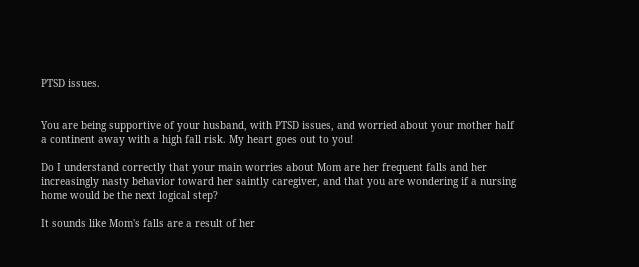PTSD issues.


You are being supportive of your husband, with PTSD issues, and worried about your mother half a continent away with a high fall risk. My heart goes out to you!

Do I understand correctly that your main worries about Mom are her frequent falls and her increasingly nasty behavior toward her saintly caregiver, and that you are wondering if a nursing home would be the next logical step?

It sounds like Mom's falls are a result of her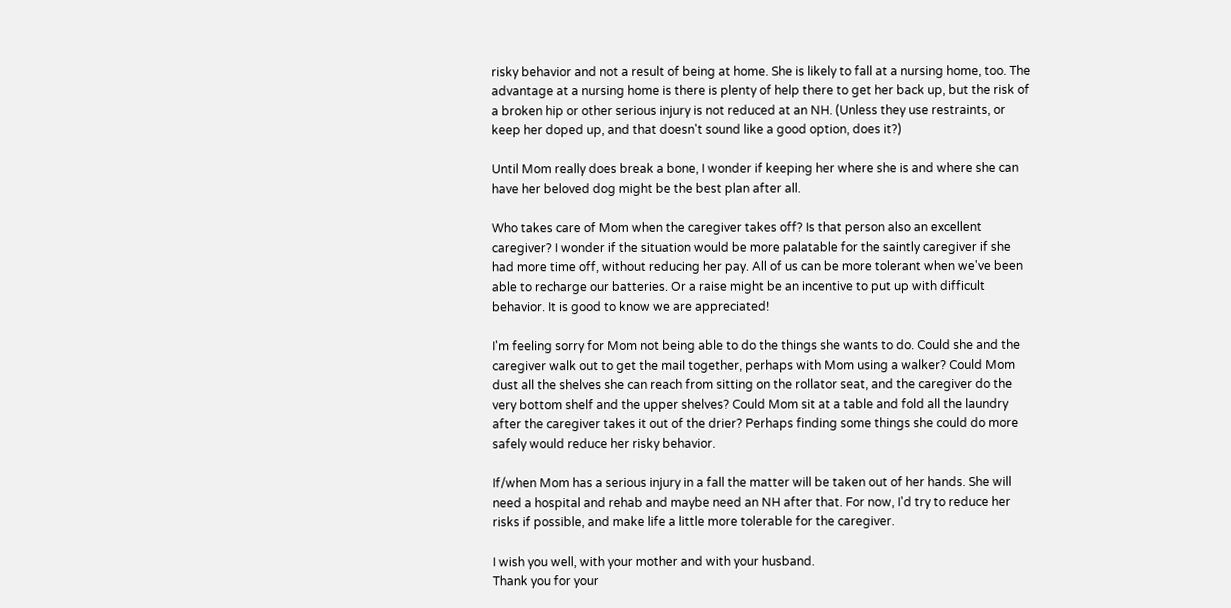risky behavior and not a result of being at home. She is likely to fall at a nursing home, too. The advantage at a nursing home is there is plenty of help there to get her back up, but the risk of a broken hip or other serious injury is not reduced at an NH. (Unless they use restraints, or keep her doped up, and that doesn't sound like a good option, does it?)

Until Mom really does break a bone, I wonder if keeping her where she is and where she can have her beloved dog might be the best plan after all.

Who takes care of Mom when the caregiver takes off? Is that person also an excellent caregiver? I wonder if the situation would be more palatable for the saintly caregiver if she had more time off, without reducing her pay. All of us can be more tolerant when we've been able to recharge our batteries. Or a raise might be an incentive to put up with difficult behavior. It is good to know we are appreciated!

I'm feeling sorry for Mom not being able to do the things she wants to do. Could she and the caregiver walk out to get the mail together, perhaps with Mom using a walker? Could Mom dust all the shelves she can reach from sitting on the rollator seat, and the caregiver do the very bottom shelf and the upper shelves? Could Mom sit at a table and fold all the laundry after the caregiver takes it out of the drier? Perhaps finding some things she could do more safely would reduce her risky behavior.

If/when Mom has a serious injury in a fall the matter will be taken out of her hands. She will need a hospital and rehab and maybe need an NH after that. For now, I'd try to reduce her risks if possible, and make life a little more tolerable for the caregiver.

I wish you well, with your mother and with your husband.
Thank you for your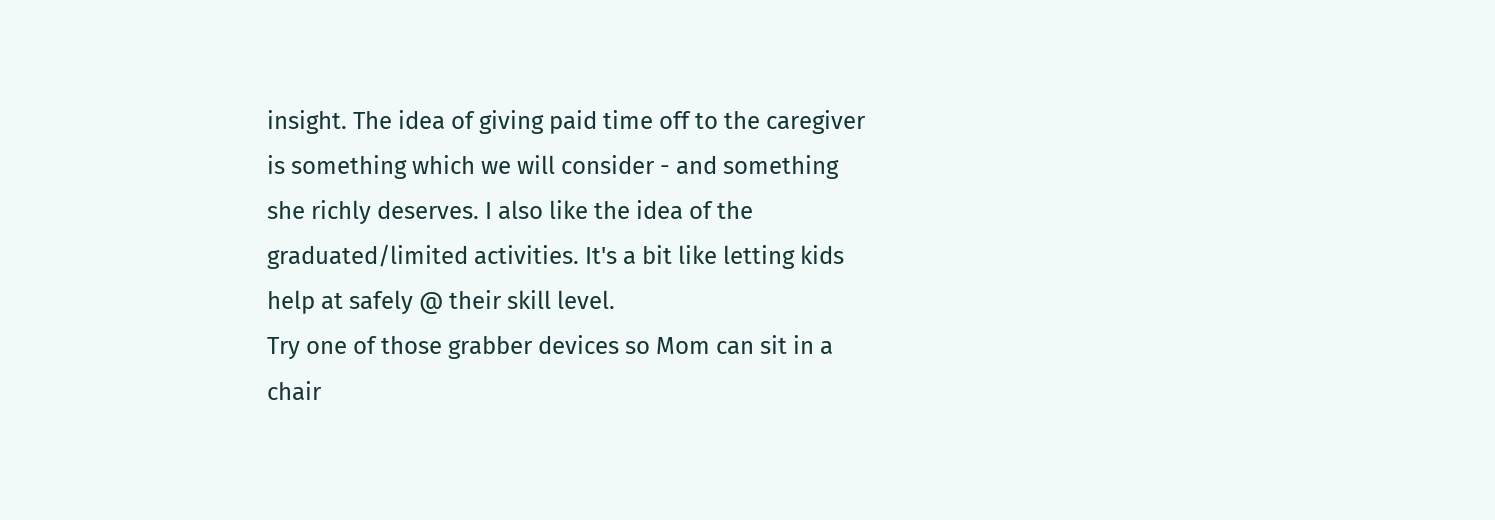insight. The idea of giving paid time off to the caregiver is something which we will consider - and something she richly deserves. I also like the idea of the graduated/limited activities. It's a bit like letting kids help at safely @ their skill level.
Try one of those grabber devices so Mom can sit in a chair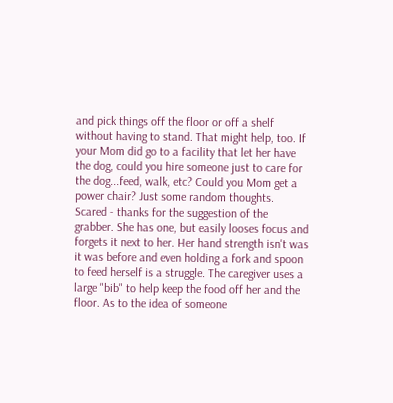and pick things off the floor or off a shelf without having to stand. That might help, too. If your Mom did go to a facility that let her have the dog, could you hire someone just to care for the dog...feed, walk, etc? Could you Mom get a power chair? Just some random thoughts.
Scared - thanks for the suggestion of the grabber. She has one, but easily looses focus and forgets it next to her. Her hand strength isn't was it was before and even holding a fork and spoon to feed herself is a struggle. The caregiver uses a large "bib" to help keep the food off her and the floor. As to the idea of someone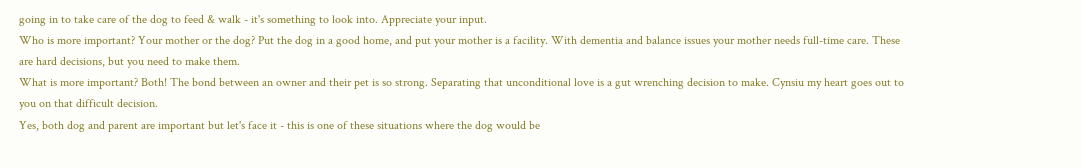going in to take care of the dog to feed & walk - it's something to look into. Appreciate your input.
Who is more important? Your mother or the dog? Put the dog in a good home, and put your mother is a facility. With dementia and balance issues your mother needs full-time care. These are hard decisions, but you need to make them.
What is more important? Both! The bond between an owner and their pet is so strong. Separating that unconditional love is a gut wrenching decision to make. Cynsiu my heart goes out to you on that difficult decision.
Yes, both dog and parent are important but let's face it - this is one of these situations where the dog would be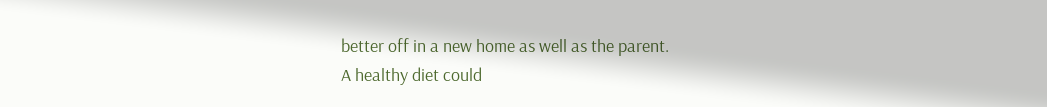better off in a new home as well as the parent.
A healthy diet could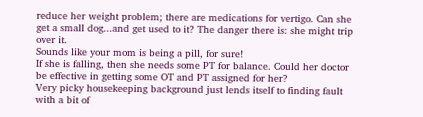reduce her weight problem; there are medications for vertigo. Can she get a small dog...and get used to it? The danger there is: she might trip over it.
Sounds like your mom is being a pill, for sure!
If she is falling, then she needs some PT for balance. Could her doctor be effective in getting some OT and PT assigned for her?
Very picky housekeeping background just lends itself to finding fault with a bit of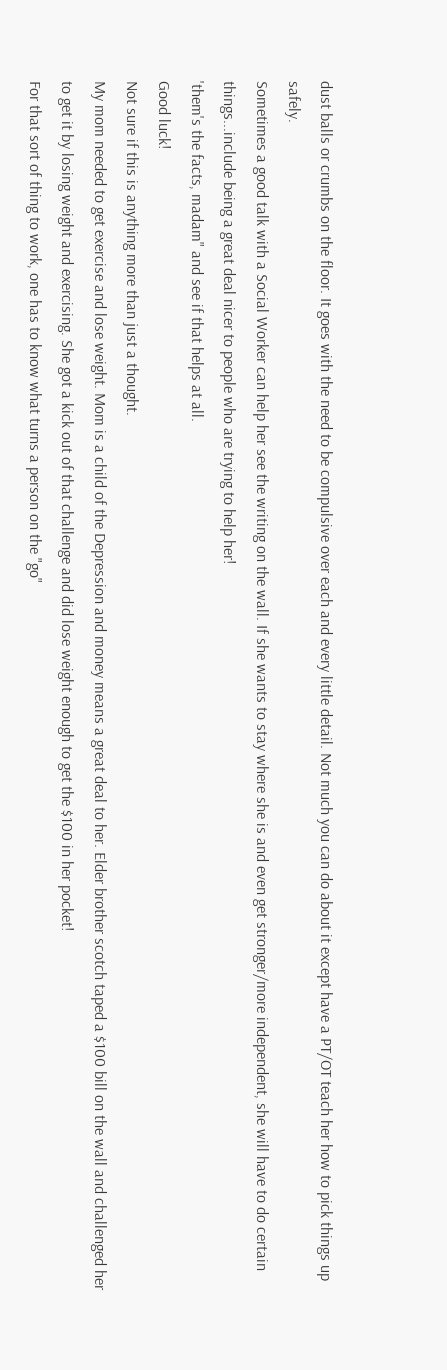dust balls or crumbs on the floor. It goes with the need to be compulsive over each and every little detail. Not much you can do about it except have a PT/OT teach her how to pick things up safely.
Sometimes a good talk with a Social Worker can help her see the writing on the wall. If she wants to stay where she is and even get stronger/more independent, she will have to do certain things...include being a great deal nicer to people who are trying to help her!
'them's the facts, madam" and see if that helps at all.
Good luck!
Not sure if this is anything more than just a thought.
My mom needed to get exercise and lose weight. Mom is a child of the Depression and money means a great deal to her. Elder brother scotch taped a $100 bill on the wall and challenged her to get it by losing weight and exercising. She got a kick out of that challenge and did lose weight enough to get the $100 in her pocket!
For that sort of thing to work, one has to know what turns a person on the "go"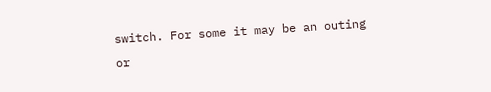switch. For some it may be an outing or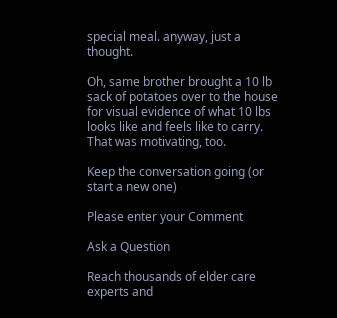special meal. anyway, just a thought.

Oh, same brother brought a 10 lb sack of potatoes over to the house for visual evidence of what 10 lbs looks like and feels like to carry. That was motivating, too.

Keep the conversation going (or start a new one)

Please enter your Comment

Ask a Question

Reach thousands of elder care experts and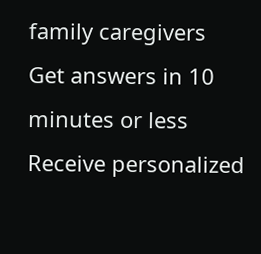family caregivers
Get answers in 10 minutes or less
Receive personalized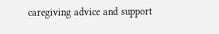caregiving advice and support